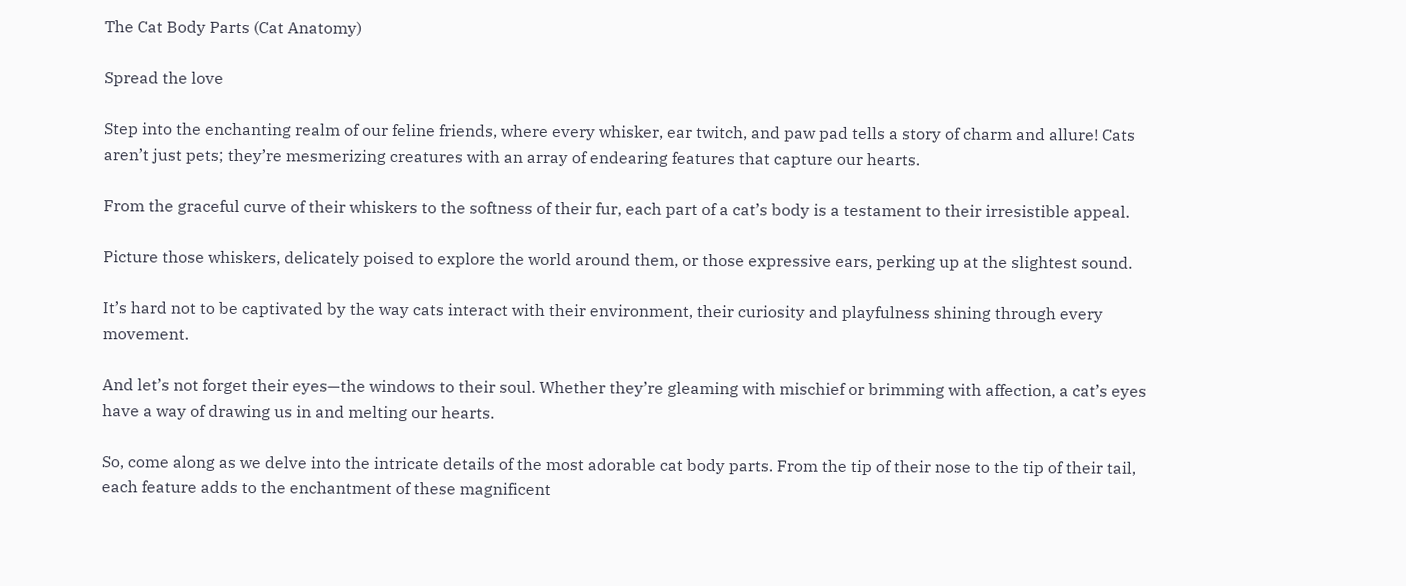The Cat Body Parts (Cat Anatomy)

Spread the love

Step into the enchanting realm of our feline friends, where every whisker, ear twitch, and paw pad tells a story of charm and allure! Cats aren’t just pets; they’re mesmerizing creatures with an array of endearing features that capture our hearts.

From the graceful curve of their whiskers to the softness of their fur, each part of a cat’s body is a testament to their irresistible appeal.

Picture those whiskers, delicately poised to explore the world around them, or those expressive ears, perking up at the slightest sound.

It’s hard not to be captivated by the way cats interact with their environment, their curiosity and playfulness shining through every movement.

And let’s not forget their eyes—the windows to their soul. Whether they’re gleaming with mischief or brimming with affection, a cat’s eyes have a way of drawing us in and melting our hearts.

So, come along as we delve into the intricate details of the most adorable cat body parts. From the tip of their nose to the tip of their tail, each feature adds to the enchantment of these magnificent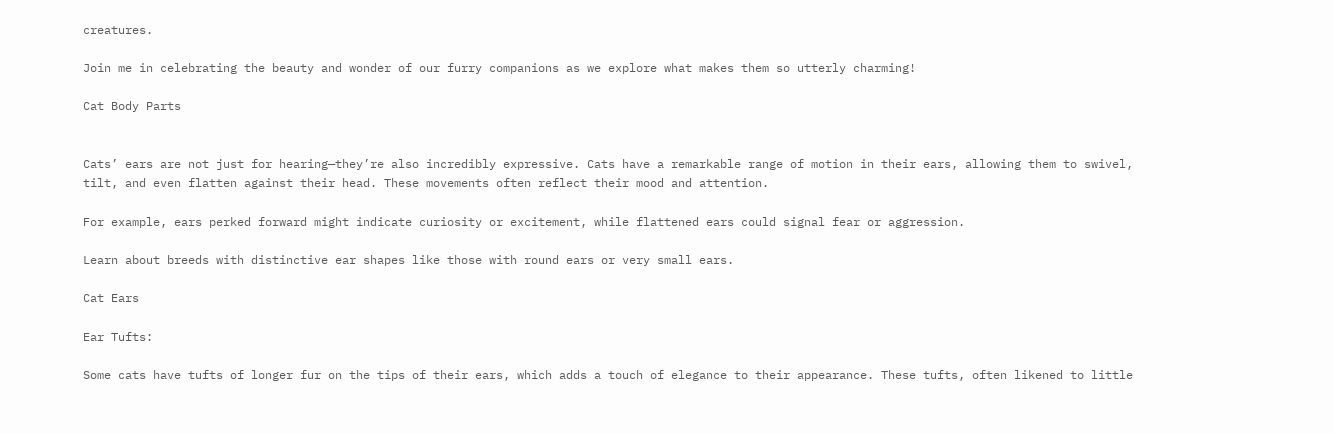creatures.

Join me in celebrating the beauty and wonder of our furry companions as we explore what makes them so utterly charming!

Cat Body Parts


Cats’ ears are not just for hearing—they’re also incredibly expressive. Cats have a remarkable range of motion in their ears, allowing them to swivel, tilt, and even flatten against their head. These movements often reflect their mood and attention.

For example, ears perked forward might indicate curiosity or excitement, while flattened ears could signal fear or aggression.

Learn about breeds with distinctive ear shapes like those with round ears or very small ears.

Cat Ears

Ear Tufts:

Some cats have tufts of longer fur on the tips of their ears, which adds a touch of elegance to their appearance. These tufts, often likened to little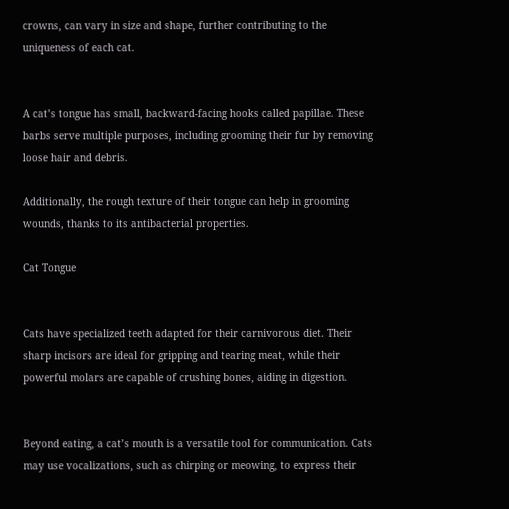crowns, can vary in size and shape, further contributing to the uniqueness of each cat.


A cat’s tongue has small, backward-facing hooks called papillae. These barbs serve multiple purposes, including grooming their fur by removing loose hair and debris.

Additionally, the rough texture of their tongue can help in grooming wounds, thanks to its antibacterial properties.

Cat Tongue


Cats have specialized teeth adapted for their carnivorous diet. Their sharp incisors are ideal for gripping and tearing meat, while their powerful molars are capable of crushing bones, aiding in digestion.


Beyond eating, a cat’s mouth is a versatile tool for communication. Cats may use vocalizations, such as chirping or meowing, to express their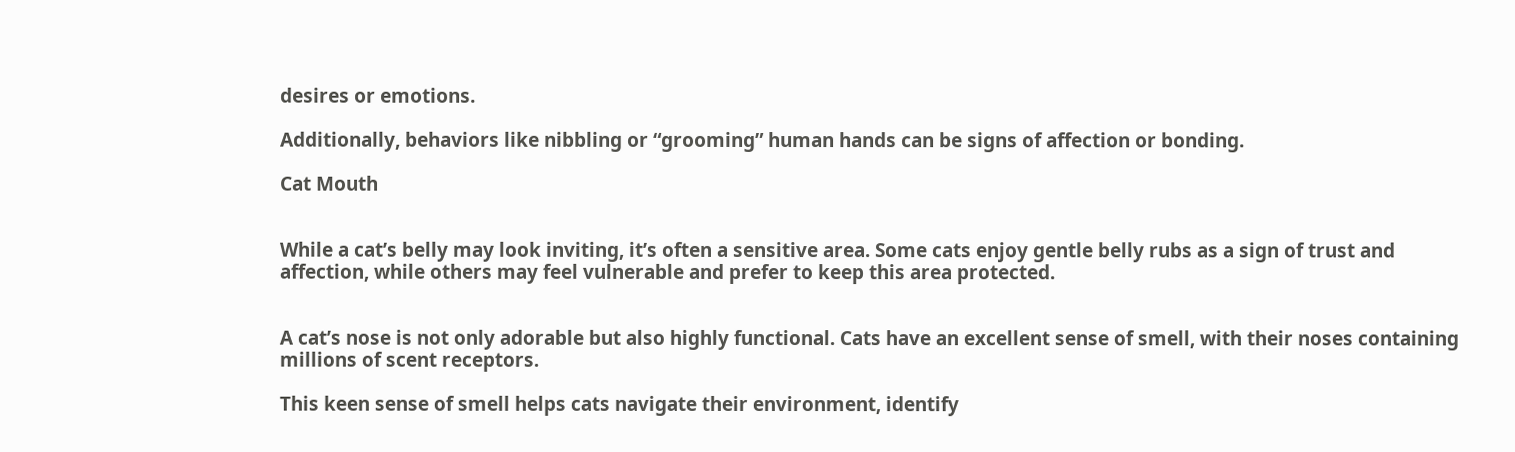desires or emotions.

Additionally, behaviors like nibbling or “grooming” human hands can be signs of affection or bonding.

Cat Mouth


While a cat’s belly may look inviting, it’s often a sensitive area. Some cats enjoy gentle belly rubs as a sign of trust and affection, while others may feel vulnerable and prefer to keep this area protected.


A cat’s nose is not only adorable but also highly functional. Cats have an excellent sense of smell, with their noses containing millions of scent receptors.

This keen sense of smell helps cats navigate their environment, identify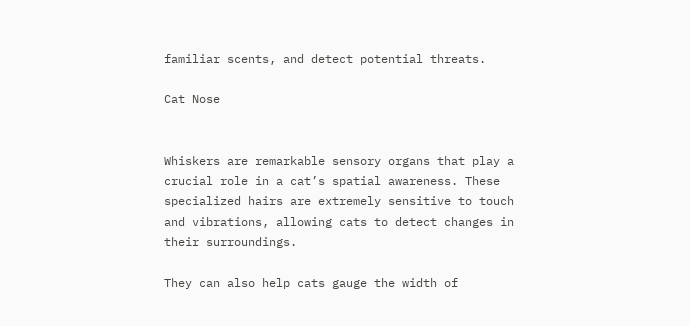familiar scents, and detect potential threats.

Cat Nose


Whiskers are remarkable sensory organs that play a crucial role in a cat’s spatial awareness. These specialized hairs are extremely sensitive to touch and vibrations, allowing cats to detect changes in their surroundings.

They can also help cats gauge the width of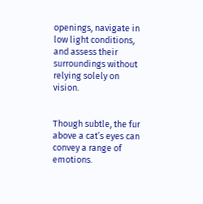openings, navigate in low light conditions, and assess their surroundings without relying solely on vision.


Though subtle, the fur above a cat’s eyes can convey a range of emotions.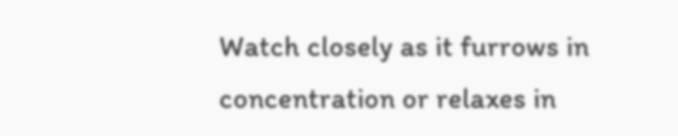Watch closely as it furrows in concentration or relaxes in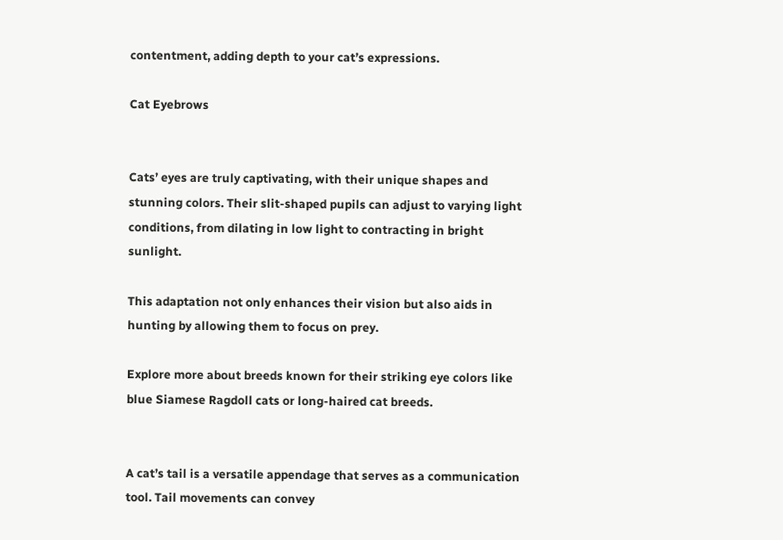contentment, adding depth to your cat’s expressions.

Cat Eyebrows


Cats’ eyes are truly captivating, with their unique shapes and stunning colors. Their slit-shaped pupils can adjust to varying light conditions, from dilating in low light to contracting in bright sunlight.

This adaptation not only enhances their vision but also aids in hunting by allowing them to focus on prey.

Explore more about breeds known for their striking eye colors like blue Siamese Ragdoll cats or long-haired cat breeds.


A cat’s tail is a versatile appendage that serves as a communication tool. Tail movements can convey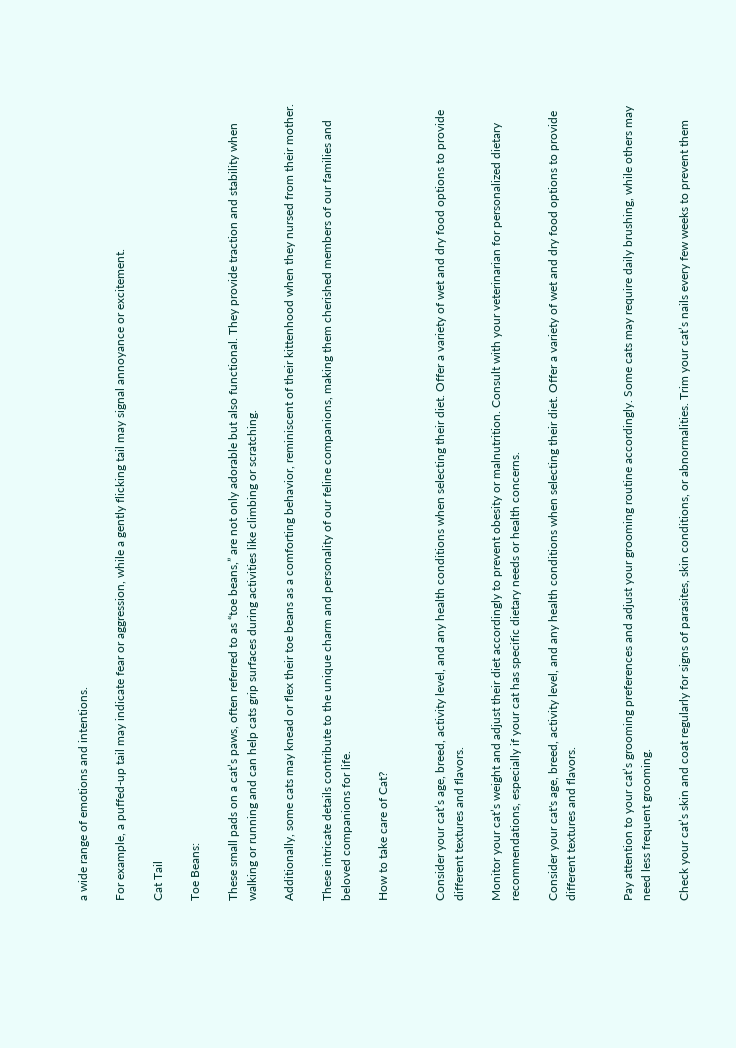a wide range of emotions and intentions.

For example, a puffed-up tail may indicate fear or aggression, while a gently flicking tail may signal annoyance or excitement.

Cat Tail

Toe Beans:

These small pads on a cat’s paws, often referred to as “toe beans,” are not only adorable but also functional. They provide traction and stability when walking or running and can help cats grip surfaces during activities like climbing or scratching.

Additionally, some cats may knead or flex their toe beans as a comforting behavior, reminiscent of their kittenhood when they nursed from their mother.

These intricate details contribute to the unique charm and personality of our feline companions, making them cherished members of our families and beloved companions for life.

How to take care of Cat?


Consider your cat’s age, breed, activity level, and any health conditions when selecting their diet. Offer a variety of wet and dry food options to provide different textures and flavors.

Monitor your cat’s weight and adjust their diet accordingly to prevent obesity or malnutrition. Consult with your veterinarian for personalized dietary recommendations, especially if your cat has specific dietary needs or health concerns.

Consider your cat's age, breed, activity level, and any health conditions when selecting their diet. Offer a variety of wet and dry food options to provide different textures and flavors.


Pay attention to your cat’s grooming preferences and adjust your grooming routine accordingly. Some cats may require daily brushing, while others may need less frequent grooming.

Check your cat’s skin and coat regularly for signs of parasites, skin conditions, or abnormalities. Trim your cat’s nails every few weeks to prevent them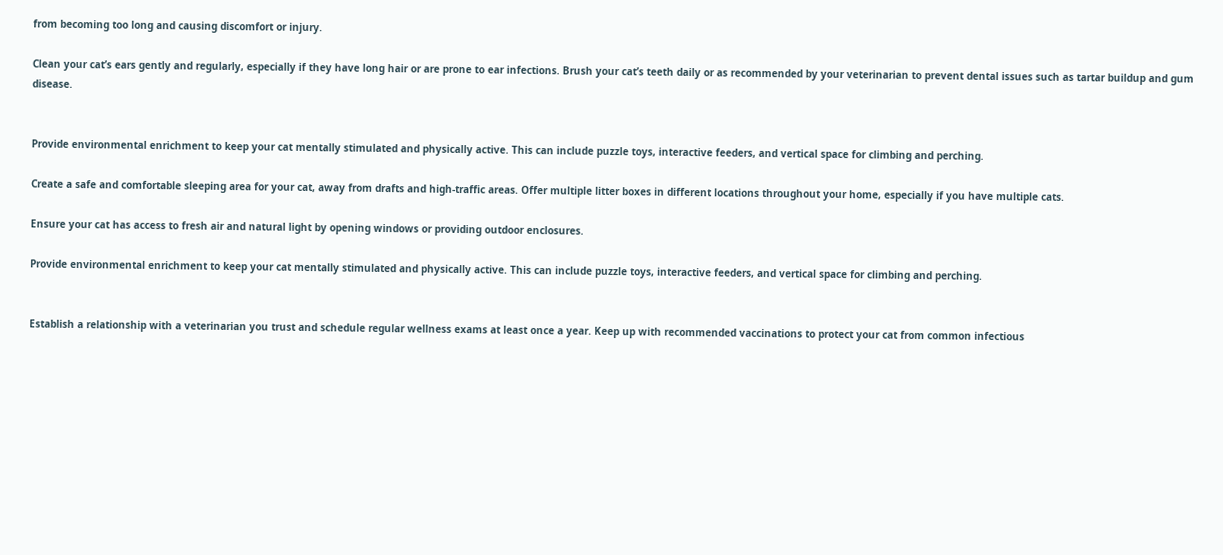from becoming too long and causing discomfort or injury.

Clean your cat’s ears gently and regularly, especially if they have long hair or are prone to ear infections. Brush your cat’s teeth daily or as recommended by your veterinarian to prevent dental issues such as tartar buildup and gum disease.


Provide environmental enrichment to keep your cat mentally stimulated and physically active. This can include puzzle toys, interactive feeders, and vertical space for climbing and perching.

Create a safe and comfortable sleeping area for your cat, away from drafts and high-traffic areas. Offer multiple litter boxes in different locations throughout your home, especially if you have multiple cats.

Ensure your cat has access to fresh air and natural light by opening windows or providing outdoor enclosures.

Provide environmental enrichment to keep your cat mentally stimulated and physically active. This can include puzzle toys, interactive feeders, and vertical space for climbing and perching.


Establish a relationship with a veterinarian you trust and schedule regular wellness exams at least once a year. Keep up with recommended vaccinations to protect your cat from common infectious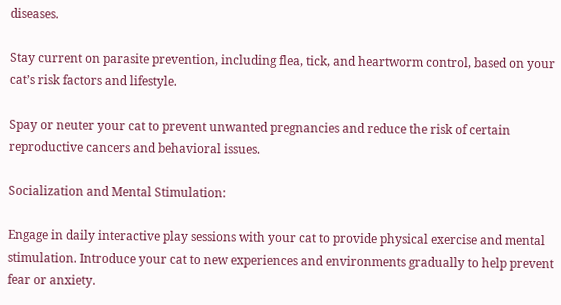diseases.

Stay current on parasite prevention, including flea, tick, and heartworm control, based on your cat’s risk factors and lifestyle.

Spay or neuter your cat to prevent unwanted pregnancies and reduce the risk of certain reproductive cancers and behavioral issues.

Socialization and Mental Stimulation:

Engage in daily interactive play sessions with your cat to provide physical exercise and mental stimulation. Introduce your cat to new experiences and environments gradually to help prevent fear or anxiety.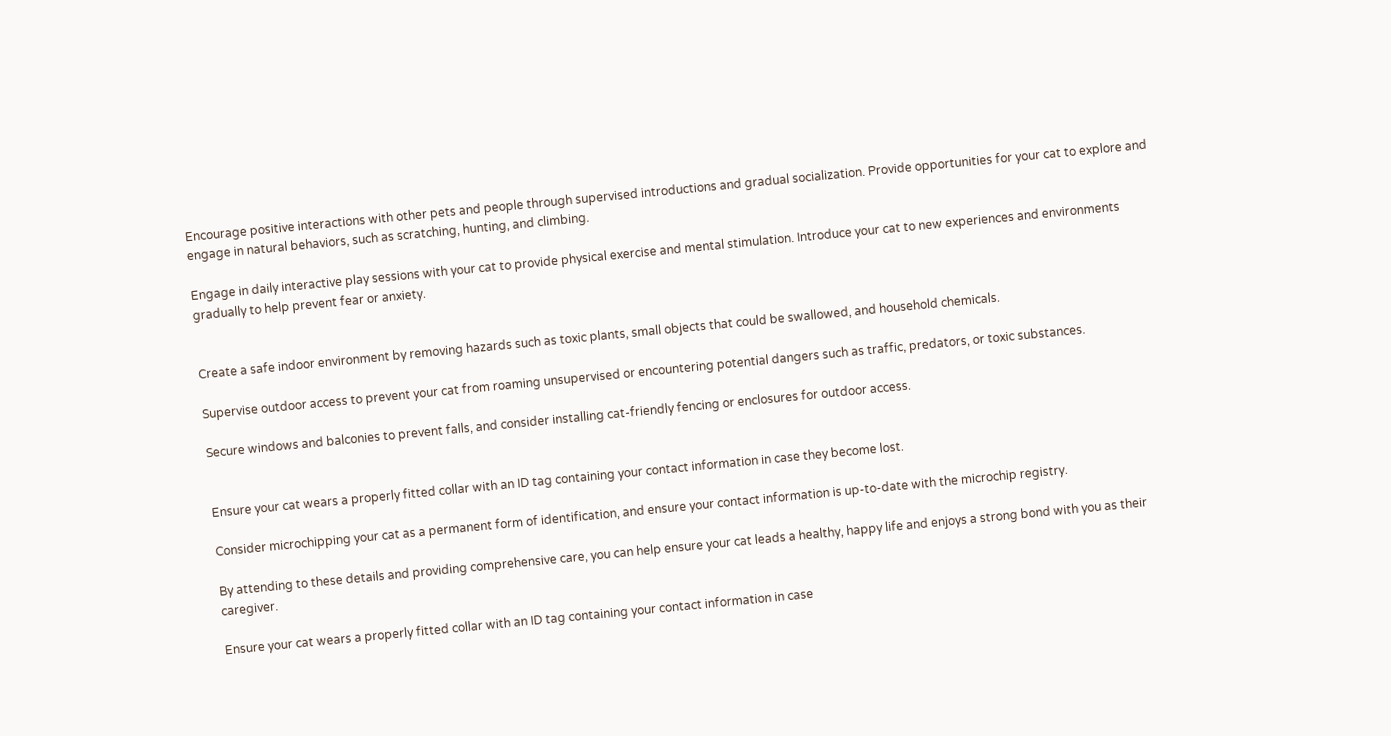Encourage positive interactions with other pets and people through supervised introductions and gradual socialization. Provide opportunities for your cat to explore and engage in natural behaviors, such as scratching, hunting, and climbing.

Engage in daily interactive play sessions with your cat to provide physical exercise and mental stimulation. Introduce your cat to new experiences and environments gradually to help prevent fear or anxiety.


Create a safe indoor environment by removing hazards such as toxic plants, small objects that could be swallowed, and household chemicals.

Supervise outdoor access to prevent your cat from roaming unsupervised or encountering potential dangers such as traffic, predators, or toxic substances.

Secure windows and balconies to prevent falls, and consider installing cat-friendly fencing or enclosures for outdoor access.


Ensure your cat wears a properly fitted collar with an ID tag containing your contact information in case they become lost.

Consider microchipping your cat as a permanent form of identification, and ensure your contact information is up-to-date with the microchip registry.

By attending to these details and providing comprehensive care, you can help ensure your cat leads a healthy, happy life and enjoys a strong bond with you as their caregiver.

Ensure your cat wears a properly fitted collar with an ID tag containing your contact information in case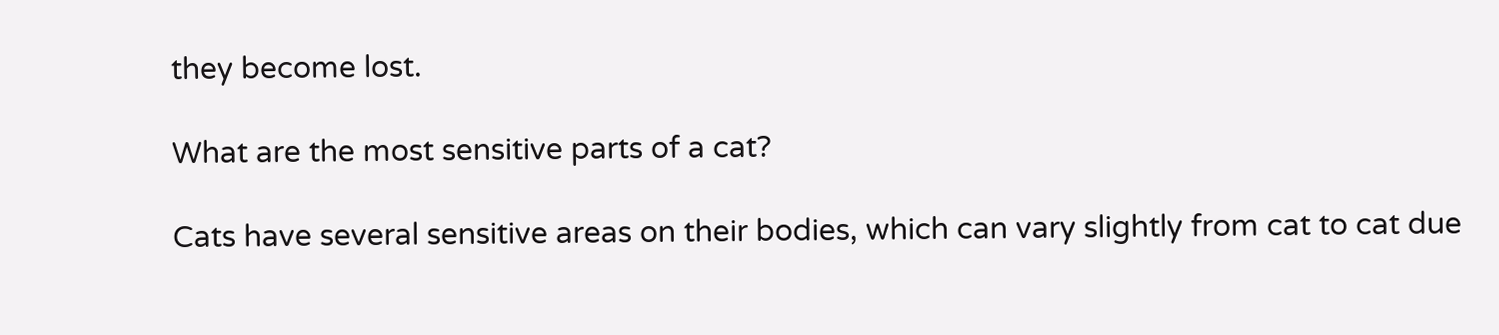they become lost.

What are the most sensitive parts of a cat?

Cats have several sensitive areas on their bodies, which can vary slightly from cat to cat due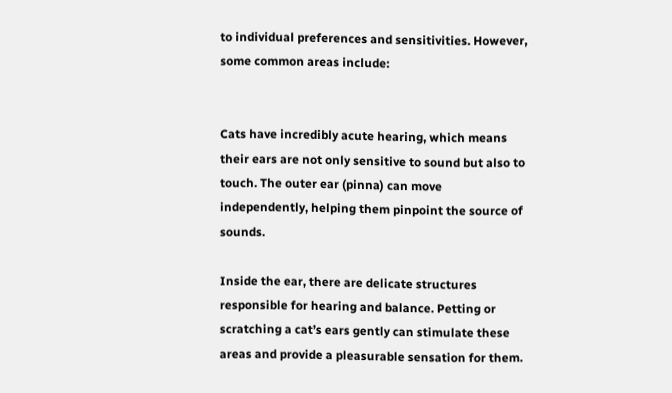to individual preferences and sensitivities. However, some common areas include:


Cats have incredibly acute hearing, which means their ears are not only sensitive to sound but also to touch. The outer ear (pinna) can move independently, helping them pinpoint the source of sounds.

Inside the ear, there are delicate structures responsible for hearing and balance. Petting or scratching a cat’s ears gently can stimulate these areas and provide a pleasurable sensation for them.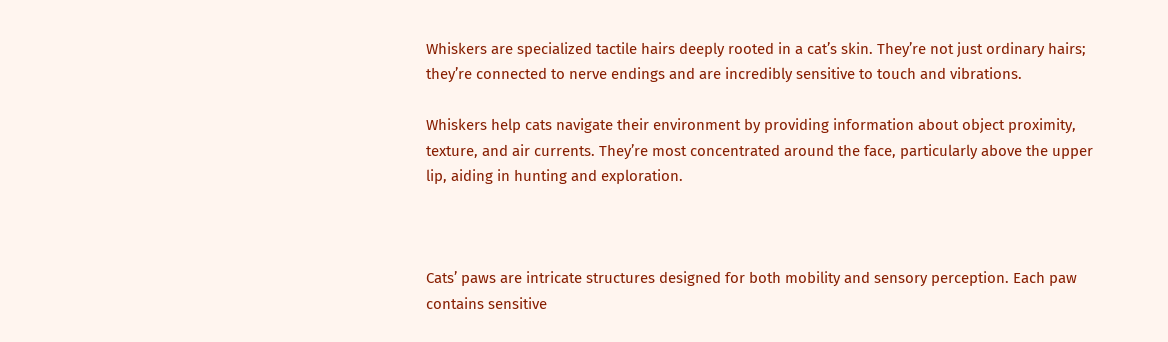Whiskers are specialized tactile hairs deeply rooted in a cat’s skin. They’re not just ordinary hairs; they’re connected to nerve endings and are incredibly sensitive to touch and vibrations.

Whiskers help cats navigate their environment by providing information about object proximity, texture, and air currents. They’re most concentrated around the face, particularly above the upper lip, aiding in hunting and exploration.



Cats’ paws are intricate structures designed for both mobility and sensory perception. Each paw contains sensitive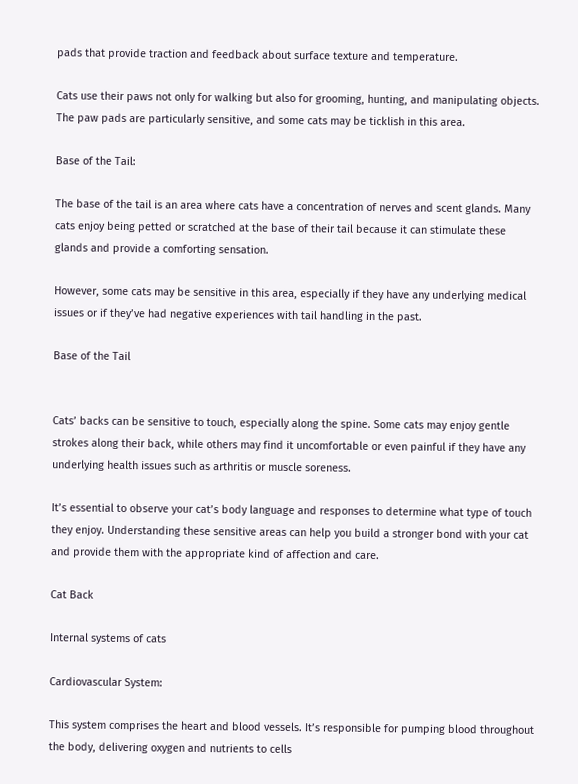pads that provide traction and feedback about surface texture and temperature.

Cats use their paws not only for walking but also for grooming, hunting, and manipulating objects. The paw pads are particularly sensitive, and some cats may be ticklish in this area.

Base of the Tail:

The base of the tail is an area where cats have a concentration of nerves and scent glands. Many cats enjoy being petted or scratched at the base of their tail because it can stimulate these glands and provide a comforting sensation.

However, some cats may be sensitive in this area, especially if they have any underlying medical issues or if they’ve had negative experiences with tail handling in the past.

Base of the Tail


Cats’ backs can be sensitive to touch, especially along the spine. Some cats may enjoy gentle strokes along their back, while others may find it uncomfortable or even painful if they have any underlying health issues such as arthritis or muscle soreness.

It’s essential to observe your cat’s body language and responses to determine what type of touch they enjoy. Understanding these sensitive areas can help you build a stronger bond with your cat and provide them with the appropriate kind of affection and care.

Cat Back

Internal systems of cats

Cardiovascular System:

This system comprises the heart and blood vessels. It’s responsible for pumping blood throughout the body, delivering oxygen and nutrients to cells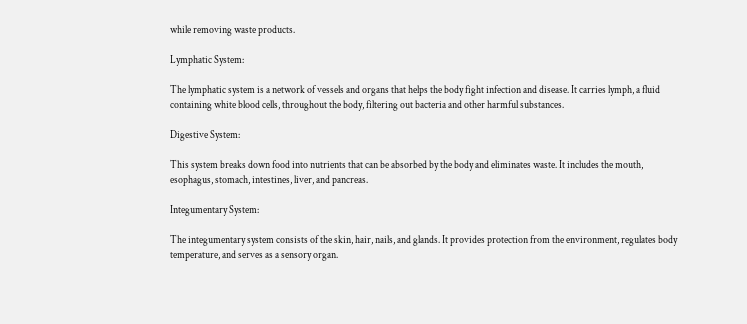while removing waste products.

Lymphatic System:

The lymphatic system is a network of vessels and organs that helps the body fight infection and disease. It carries lymph, a fluid containing white blood cells, throughout the body, filtering out bacteria and other harmful substances.

Digestive System:

This system breaks down food into nutrients that can be absorbed by the body and eliminates waste. It includes the mouth, esophagus, stomach, intestines, liver, and pancreas.

Integumentary System:

The integumentary system consists of the skin, hair, nails, and glands. It provides protection from the environment, regulates body temperature, and serves as a sensory organ.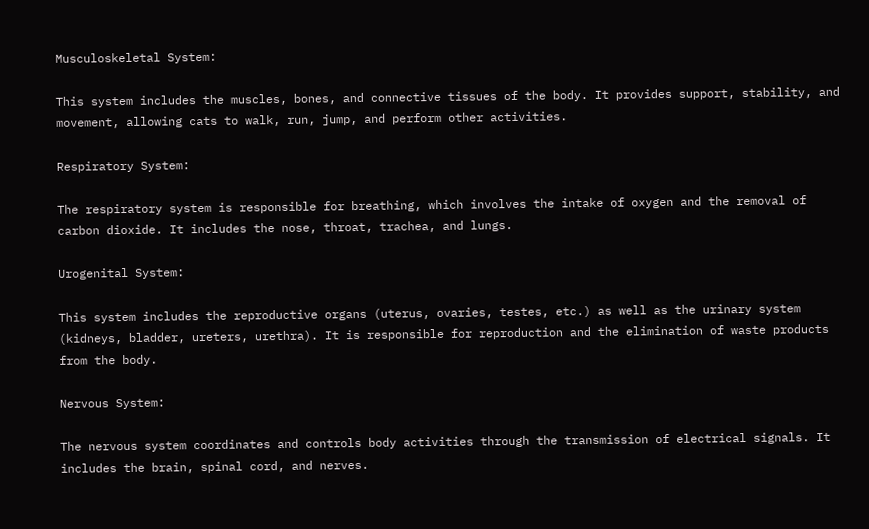Musculoskeletal System:

This system includes the muscles, bones, and connective tissues of the body. It provides support, stability, and movement, allowing cats to walk, run, jump, and perform other activities.

Respiratory System:

The respiratory system is responsible for breathing, which involves the intake of oxygen and the removal of carbon dioxide. It includes the nose, throat, trachea, and lungs.

Urogenital System:

This system includes the reproductive organs (uterus, ovaries, testes, etc.) as well as the urinary system (kidneys, bladder, ureters, urethra). It is responsible for reproduction and the elimination of waste products from the body.

Nervous System:

The nervous system coordinates and controls body activities through the transmission of electrical signals. It includes the brain, spinal cord, and nerves.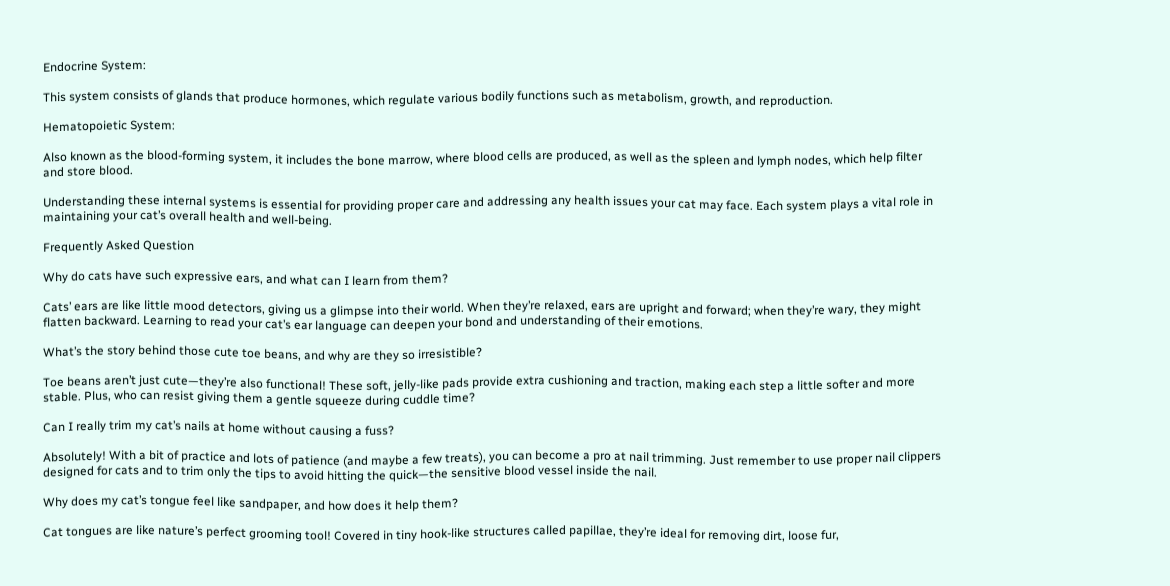Endocrine System:

This system consists of glands that produce hormones, which regulate various bodily functions such as metabolism, growth, and reproduction.

Hematopoietic System:

Also known as the blood-forming system, it includes the bone marrow, where blood cells are produced, as well as the spleen and lymph nodes, which help filter and store blood.

Understanding these internal systems is essential for providing proper care and addressing any health issues your cat may face. Each system plays a vital role in maintaining your cat’s overall health and well-being.

Frequently Asked Question

Why do cats have such expressive ears, and what can I learn from them?

Cats’ ears are like little mood detectors, giving us a glimpse into their world. When they’re relaxed, ears are upright and forward; when they’re wary, they might flatten backward. Learning to read your cat’s ear language can deepen your bond and understanding of their emotions.

What’s the story behind those cute toe beans, and why are they so irresistible?

Toe beans aren’t just cute—they’re also functional! These soft, jelly-like pads provide extra cushioning and traction, making each step a little softer and more stable. Plus, who can resist giving them a gentle squeeze during cuddle time?

Can I really trim my cat’s nails at home without causing a fuss?

Absolutely! With a bit of practice and lots of patience (and maybe a few treats), you can become a pro at nail trimming. Just remember to use proper nail clippers designed for cats and to trim only the tips to avoid hitting the quick—the sensitive blood vessel inside the nail.

Why does my cat’s tongue feel like sandpaper, and how does it help them?

Cat tongues are like nature’s perfect grooming tool! Covered in tiny hook-like structures called papillae, they’re ideal for removing dirt, loose fur,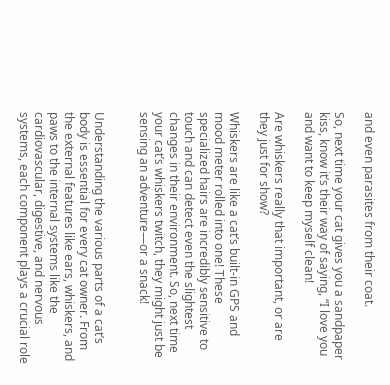and even parasites from their coat.

So, next time your cat gives you a sandpaper kiss, know it’s their way of saying, “I love you and want to keep myself clean!

Are whiskers really that important, or are they just for show?

Whiskers are like a cat’s built-in GPS and mood meter rolled into one! These specialized hairs are incredibly sensitive to touch and can detect even the slightest changes in their environment. So, next time your cat’s whiskers twitch, they might just be sensing an adventure—or a snack!


Understanding the various parts of a cat’s body is essential for every cat owner. From the external features like ears, whiskers, and paws to the internal systems like the cardiovascular, digestive, and nervous systems, each component plays a crucial role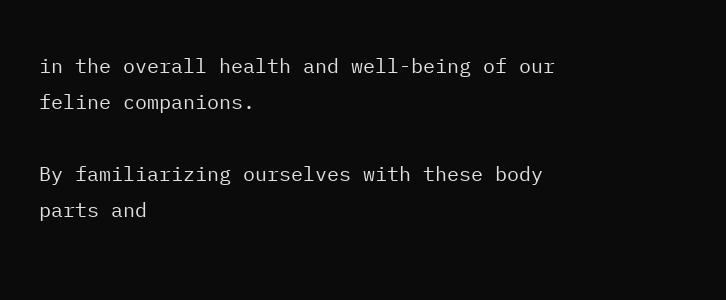in the overall health and well-being of our feline companions.

By familiarizing ourselves with these body parts and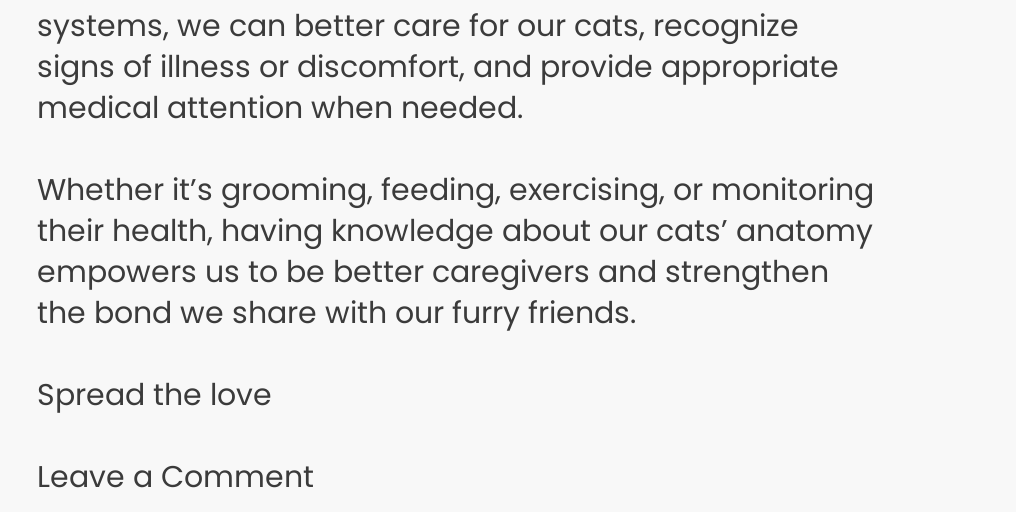systems, we can better care for our cats, recognize signs of illness or discomfort, and provide appropriate medical attention when needed.

Whether it’s grooming, feeding, exercising, or monitoring their health, having knowledge about our cats’ anatomy empowers us to be better caregivers and strengthen the bond we share with our furry friends.

Spread the love

Leave a Comment